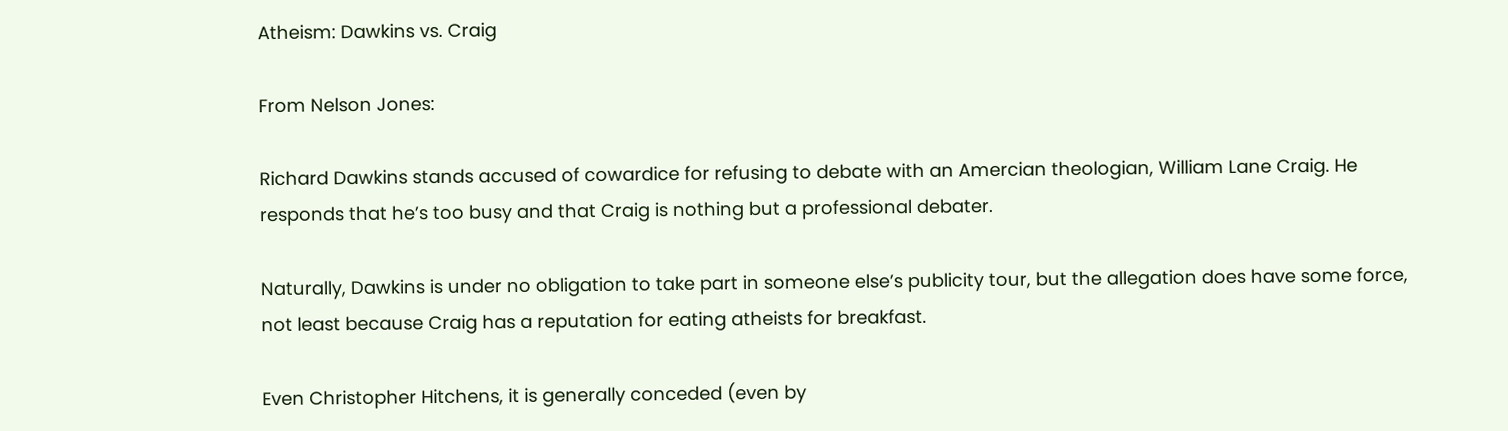Atheism: Dawkins vs. Craig

From Nelson Jones:

Richard Dawkins stands accused of cowardice for refusing to debate with an Amercian theologian, William Lane Craig. He responds that he’s too busy and that Craig is nothing but a professional debater.

Naturally, Dawkins is under no obligation to take part in someone else’s publicity tour, but the allegation does have some force, not least because Craig has a reputation for eating atheists for breakfast.

Even Christopher Hitchens, it is generally conceded (even by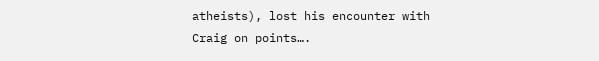atheists), lost his encounter with Craig on points….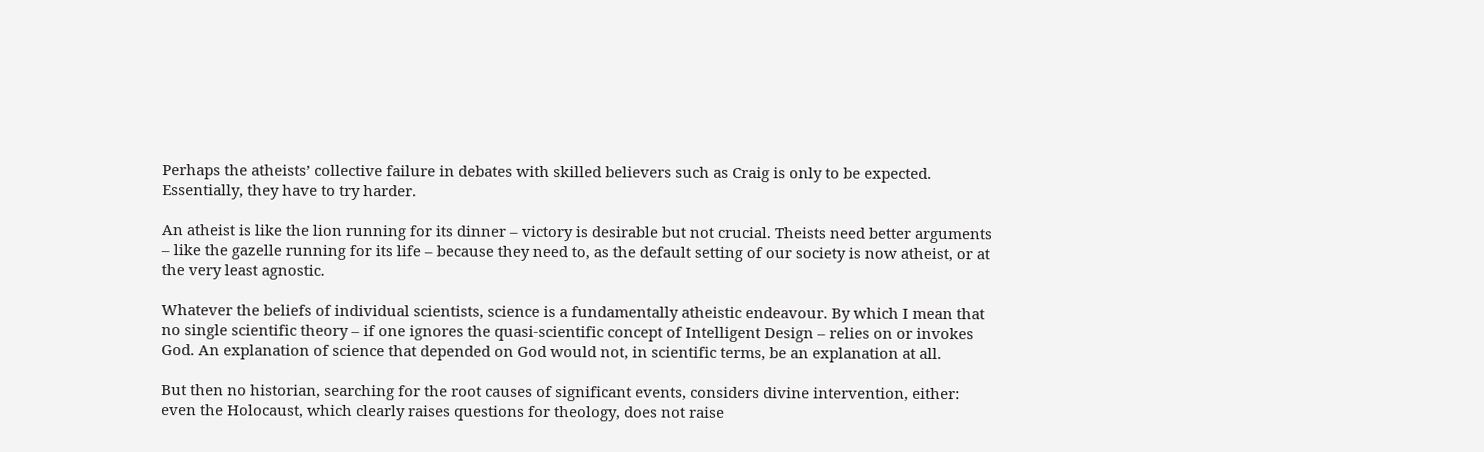Perhaps the atheists’ collective failure in debates with skilled believers such as Craig is only to be expected. Essentially, they have to try harder.

An atheist is like the lion running for its dinner – victory is desirable but not crucial. Theists need better arguments – like the gazelle running for its life – because they need to, as the default setting of our society is now atheist, or at the very least agnostic.

Whatever the beliefs of individual scientists, science is a fundamentally atheistic endeavour. By which I mean that no single scientific theory – if one ignores the quasi-scientific concept of Intelligent Design – relies on or invokes God. An explanation of science that depended on God would not, in scientific terms, be an explanation at all.

But then no historian, searching for the root causes of significant events, considers divine intervention, either: even the Holocaust, which clearly raises questions for theology, does not raise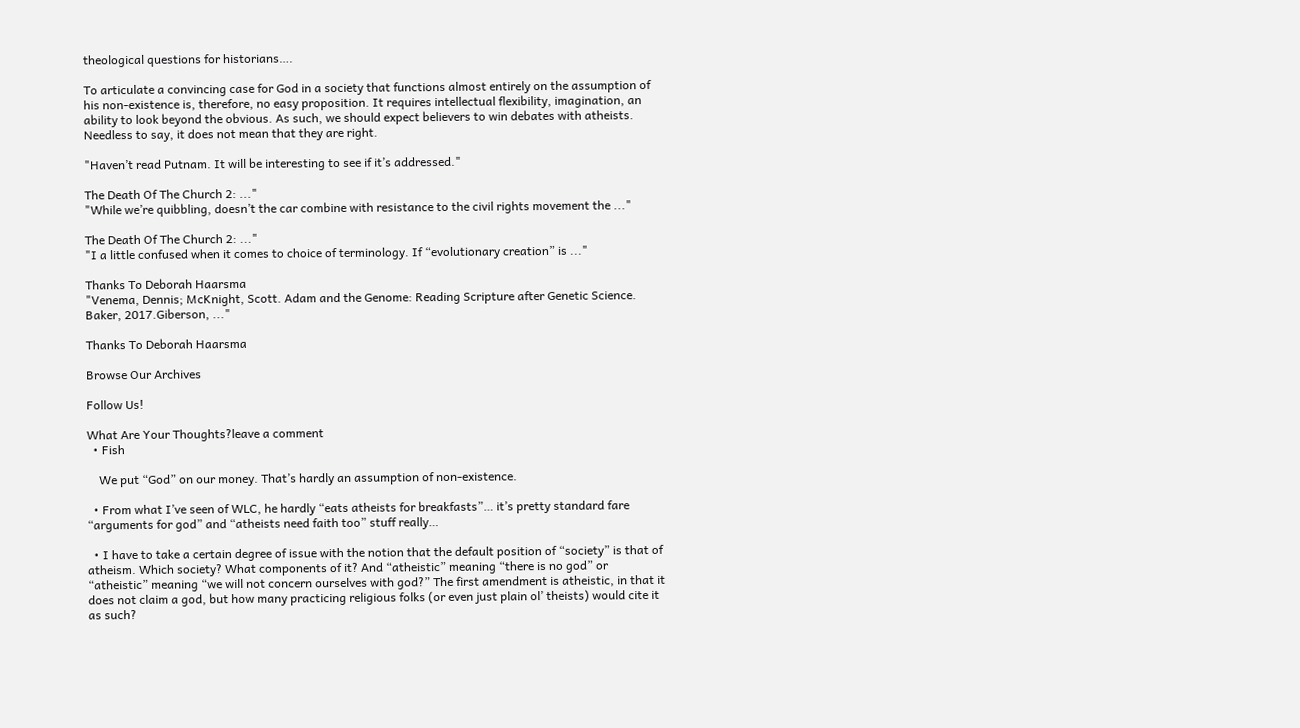theological questions for historians….

To articulate a convincing case for God in a society that functions almost entirely on the assumption of his non-existence is, therefore, no easy proposition. It requires intellectual flexibility, imagination, an ability to look beyond the obvious. As such, we should expect believers to win debates with atheists. Needless to say, it does not mean that they are right.

"Haven’t read Putnam. It will be interesting to see if it’s addressed."

The Death Of The Church 2: ..."
"While we’re quibbling, doesn’t the car combine with resistance to the civil rights movement the ..."

The Death Of The Church 2: ..."
"I a little confused when it comes to choice of terminology. If “evolutionary creation” is ..."

Thanks To Deborah Haarsma
"Venema, Dennis; McKnight, Scott. Adam and the Genome: Reading Scripture after Genetic Science. Baker, 2017.Giberson, ..."

Thanks To Deborah Haarsma

Browse Our Archives

Follow Us!

What Are Your Thoughts?leave a comment
  • Fish

    We put “God” on our money. That’s hardly an assumption of non-existence.

  • From what I’ve seen of WLC, he hardly “eats atheists for breakfasts”… it’s pretty standard fare “arguments for god” and “atheists need faith too” stuff really…

  • I have to take a certain degree of issue with the notion that the default position of “society” is that of atheism. Which society? What components of it? And “atheistic” meaning “there is no god” or “atheistic” meaning “we will not concern ourselves with god?” The first amendment is atheistic, in that it does not claim a god, but how many practicing religious folks (or even just plain ol’ theists) would cite it as such?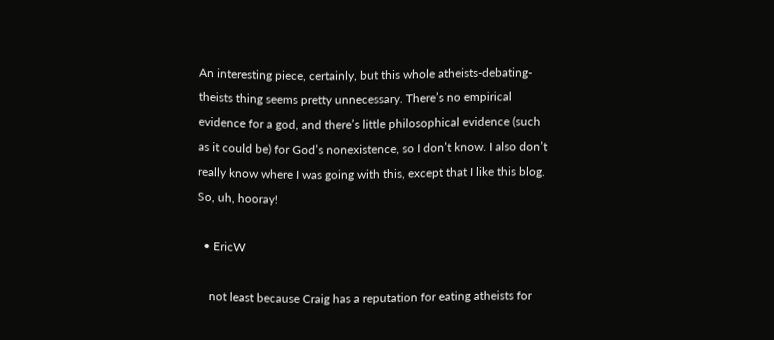An interesting piece, certainly, but this whole atheists-debating-theists thing seems pretty unnecessary. There’s no empirical evidence for a god, and there’s little philosophical evidence (such as it could be) for God’s nonexistence, so I don’t know. I also don’t really know where I was going with this, except that I like this blog. So, uh, hooray!

  • EricW

    not least because Craig has a reputation for eating atheists for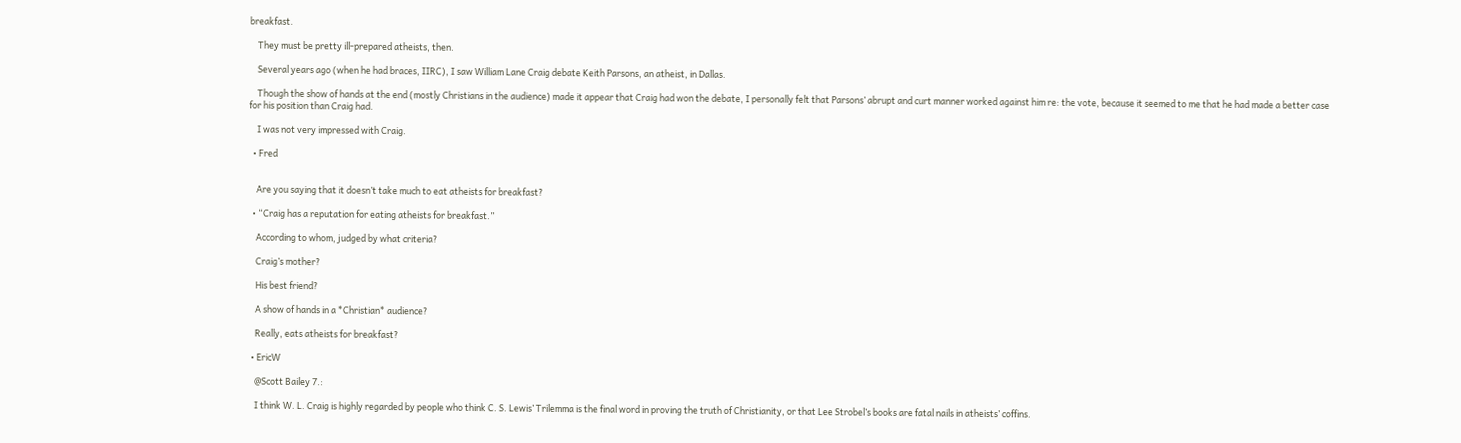breakfast.

    They must be pretty ill-prepared atheists, then.

    Several years ago (when he had braces, IIRC), I saw William Lane Craig debate Keith Parsons, an atheist, in Dallas.

    Though the show of hands at the end (mostly Christians in the audience) made it appear that Craig had won the debate, I personally felt that Parsons’ abrupt and curt manner worked against him re: the vote, because it seemed to me that he had made a better case for his position than Craig had.

    I was not very impressed with Craig.

  • Fred


    Are you saying that it doesn’t take much to eat atheists for breakfast?

  • “Craig has a reputation for eating atheists for breakfast.”

    According to whom, judged by what criteria?

    Craig’s mother?

    His best friend?

    A show of hands in a *Christian* audience?

    Really, eats atheists for breakfast?

  • EricW

    @Scott Bailey 7.:

    I think W. L. Craig is highly regarded by people who think C. S. Lewis’ Trilemma is the final word in proving the truth of Christianity, or that Lee Strobel’s books are fatal nails in atheists’ coffins.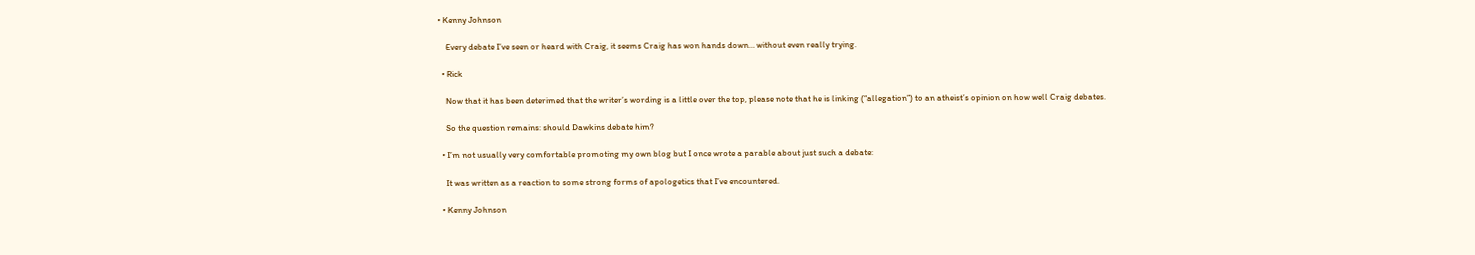• Kenny Johnson

    Every debate I’ve seen or heard with Craig, it seems Craig has won hands down… without even really trying.

  • Rick

    Now that it has been deterimed that the writer’s wording is a little over the top, please note that he is linking (“allegation”) to an atheist’s opinion on how well Craig debates.

    So the question remains: should Dawkins debate him?

  • I’m not usually very comfortable promoting my own blog but I once wrote a parable about just such a debate:

    It was written as a reaction to some strong forms of apologetics that I’ve encountered.

  • Kenny Johnson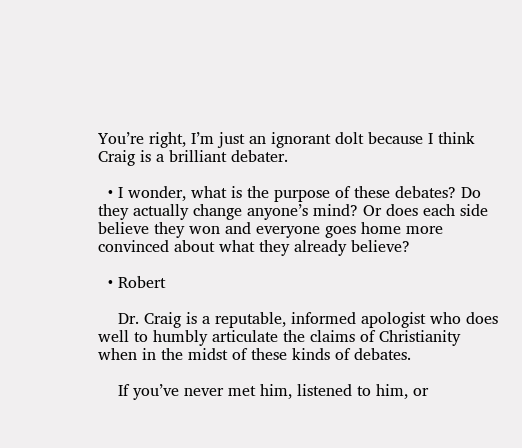You’re right, I’m just an ignorant dolt because I think Craig is a brilliant debater.

  • I wonder, what is the purpose of these debates? Do they actually change anyone’s mind? Or does each side believe they won and everyone goes home more convinced about what they already believe?

  • Robert

    Dr. Craig is a reputable, informed apologist who does well to humbly articulate the claims of Christianity when in the midst of these kinds of debates.

    If you’ve never met him, listened to him, or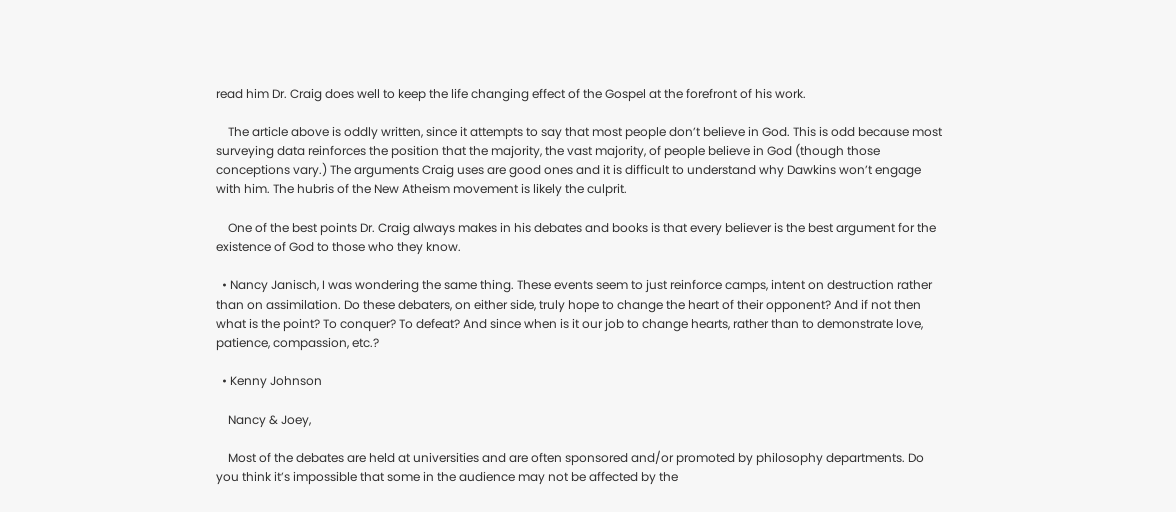read him Dr. Craig does well to keep the life changing effect of the Gospel at the forefront of his work.

    The article above is oddly written, since it attempts to say that most people don’t believe in God. This is odd because most surveying data reinforces the position that the majority, the vast majority, of people believe in God (though those conceptions vary.) The arguments Craig uses are good ones and it is difficult to understand why Dawkins won’t engage with him. The hubris of the New Atheism movement is likely the culprit.

    One of the best points Dr. Craig always makes in his debates and books is that every believer is the best argument for the existence of God to those who they know.

  • Nancy Janisch, I was wondering the same thing. These events seem to just reinforce camps, intent on destruction rather than on assimilation. Do these debaters, on either side, truly hope to change the heart of their opponent? And if not then what is the point? To conquer? To defeat? And since when is it our job to change hearts, rather than to demonstrate love, patience, compassion, etc.?

  • Kenny Johnson

    Nancy & Joey,

    Most of the debates are held at universities and are often sponsored and/or promoted by philosophy departments. Do you think it’s impossible that some in the audience may not be affected by the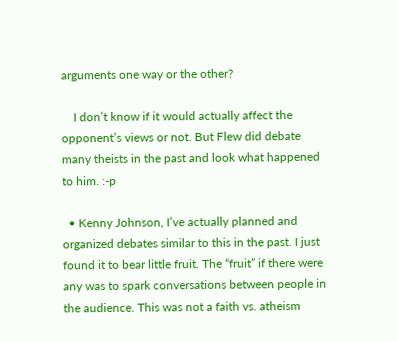arguments one way or the other?

    I don’t know if it would actually affect the opponent’s views or not. But Flew did debate many theists in the past and look what happened to him. :-p

  • Kenny Johnson, I’ve actually planned and organized debates similar to this in the past. I just found it to bear little fruit. The “fruit” if there were any was to spark conversations between people in the audience. This was not a faith vs. atheism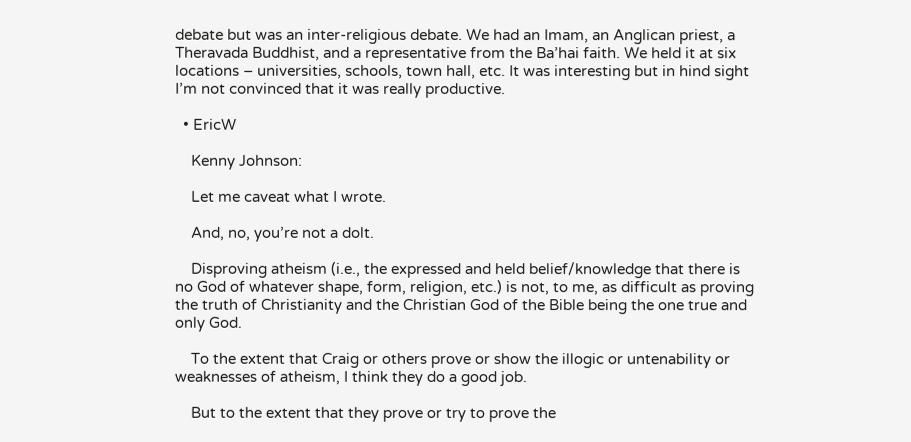debate but was an inter-religious debate. We had an Imam, an Anglican priest, a Theravada Buddhist, and a representative from the Ba’hai faith. We held it at six locations – universities, schools, town hall, etc. It was interesting but in hind sight I’m not convinced that it was really productive.

  • EricW

    Kenny Johnson:

    Let me caveat what I wrote.

    And, no, you’re not a dolt.

    Disproving atheism (i.e., the expressed and held belief/knowledge that there is no God of whatever shape, form, religion, etc.) is not, to me, as difficult as proving the truth of Christianity and the Christian God of the Bible being the one true and only God.

    To the extent that Craig or others prove or show the illogic or untenability or weaknesses of atheism, I think they do a good job.

    But to the extent that they prove or try to prove the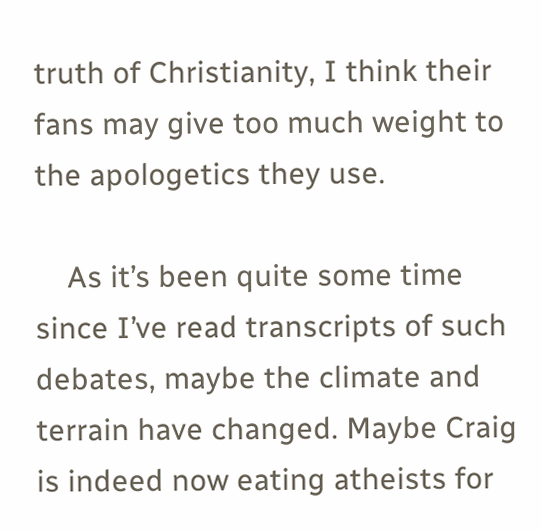truth of Christianity, I think their fans may give too much weight to the apologetics they use.

    As it’s been quite some time since I’ve read transcripts of such debates, maybe the climate and terrain have changed. Maybe Craig is indeed now eating atheists for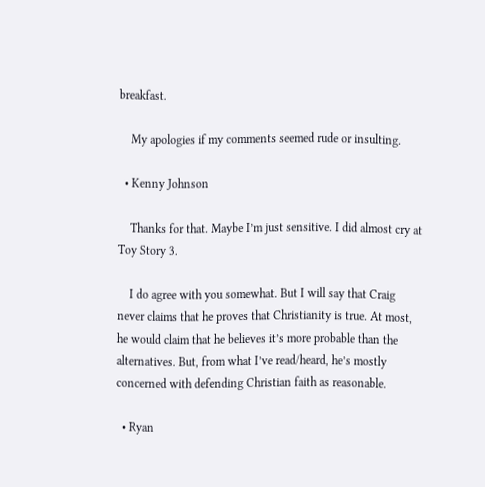breakfast.

    My apologies if my comments seemed rude or insulting.

  • Kenny Johnson

    Thanks for that. Maybe I’m just sensitive. I did almost cry at Toy Story 3.

    I do agree with you somewhat. But I will say that Craig never claims that he proves that Christianity is true. At most, he would claim that he believes it’s more probable than the alternatives. But, from what I’ve read/heard, he’s mostly concerned with defending Christian faith as reasonable.

  • Ryan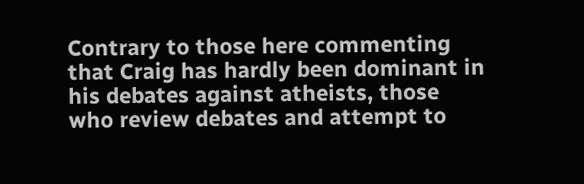Contrary to those here commenting that Craig has hardly been dominant in his debates against atheists, those who review debates and attempt to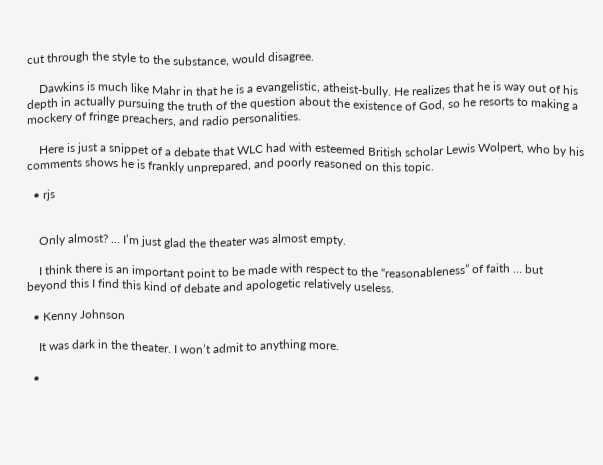cut through the style to the substance, would disagree.

    Dawkins is much like Mahr in that he is a evangelistic, atheist-bully. He realizes that he is way out of his depth in actually pursuing the truth of the question about the existence of God, so he resorts to making a mockery of fringe preachers, and radio personalities.

    Here is just a snippet of a debate that WLC had with esteemed British scholar Lewis Wolpert, who by his comments shows he is frankly unprepared, and poorly reasoned on this topic.

  • rjs


    Only almost? … I’m just glad the theater was almost empty.

    I think there is an important point to be made with respect to the “reasonableness” of faith … but beyond this I find this kind of debate and apologetic relatively useless.

  • Kenny Johnson

    It was dark in the theater. I won’t admit to anything more.

  •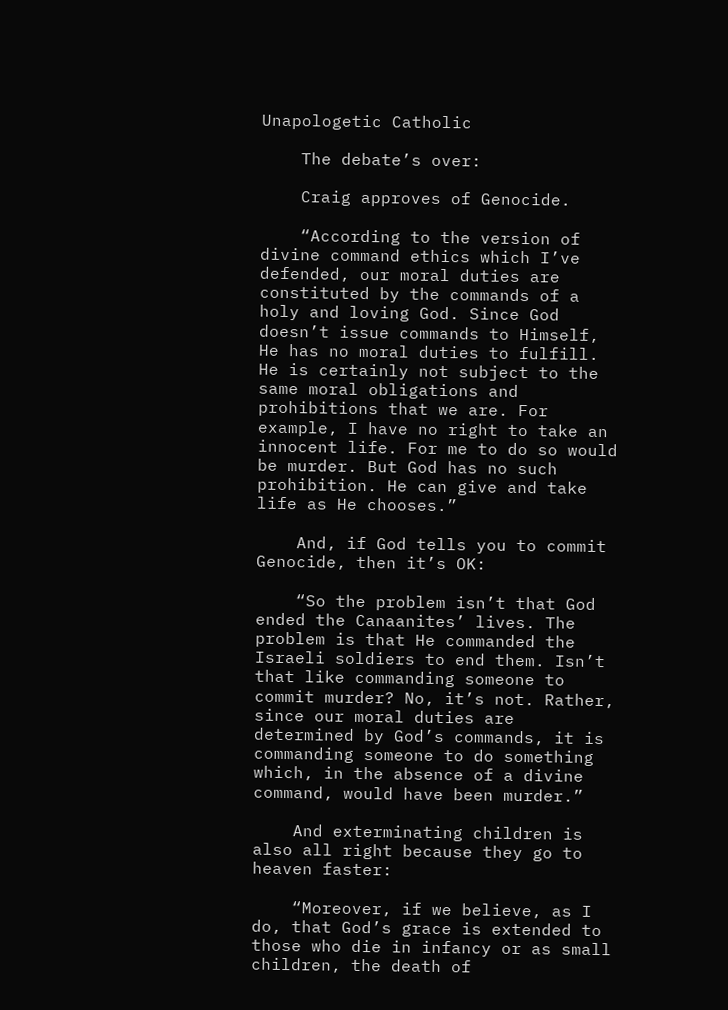Unapologetic Catholic

    The debate’s over:

    Craig approves of Genocide.

    “According to the version of divine command ethics which I’ve defended, our moral duties are constituted by the commands of a holy and loving God. Since God doesn’t issue commands to Himself, He has no moral duties to fulfill. He is certainly not subject to the same moral obligations and prohibitions that we are. For example, I have no right to take an innocent life. For me to do so would be murder. But God has no such prohibition. He can give and take life as He chooses.”

    And, if God tells you to commit Genocide, then it’s OK:

    “So the problem isn’t that God ended the Canaanites’ lives. The problem is that He commanded the Israeli soldiers to end them. Isn’t that like commanding someone to commit murder? No, it’s not. Rather, since our moral duties are determined by God’s commands, it is commanding someone to do something which, in the absence of a divine command, would have been murder.”

    And exterminating children is also all right because they go to heaven faster:

    “Moreover, if we believe, as I do, that God’s grace is extended to those who die in infancy or as small children, the death of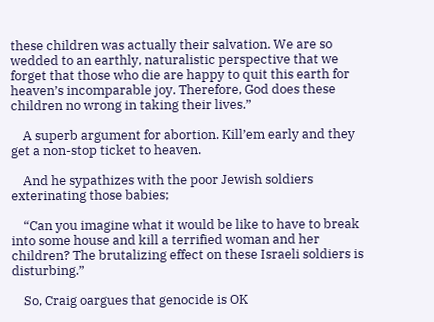these children was actually their salvation. We are so wedded to an earthly, naturalistic perspective that we forget that those who die are happy to quit this earth for heaven’s incomparable joy. Therefore, God does these children no wrong in taking their lives.”

    A superb argument for abortion. Kill’em early and they get a non-stop ticket to heaven.

    And he sypathizes with the poor Jewish soldiers exterinating those babies;

    “Can you imagine what it would be like to have to break into some house and kill a terrified woman and her children? The brutalizing effect on these Israeli soldiers is disturbing.”

    So, Craig oargues that genocide is OK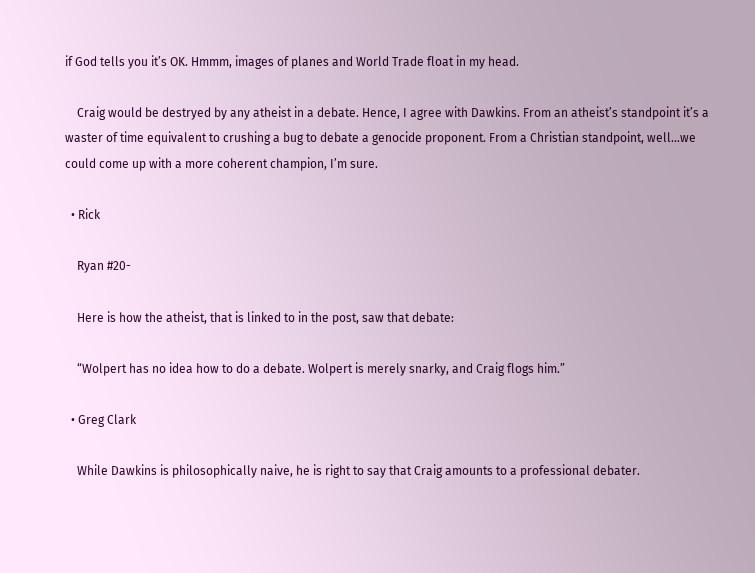if God tells you it’s OK. Hmmm, images of planes and World Trade float in my head.

    Craig would be destryed by any atheist in a debate. Hence, I agree with Dawkins. From an atheist’s standpoint it’s a waster of time equivalent to crushing a bug to debate a genocide proponent. From a Christian standpoint, well…we could come up with a more coherent champion, I’m sure.

  • Rick

    Ryan #20-

    Here is how the atheist, that is linked to in the post, saw that debate:

    “Wolpert has no idea how to do a debate. Wolpert is merely snarky, and Craig flogs him.”

  • Greg Clark

    While Dawkins is philosophically naive, he is right to say that Craig amounts to a professional debater.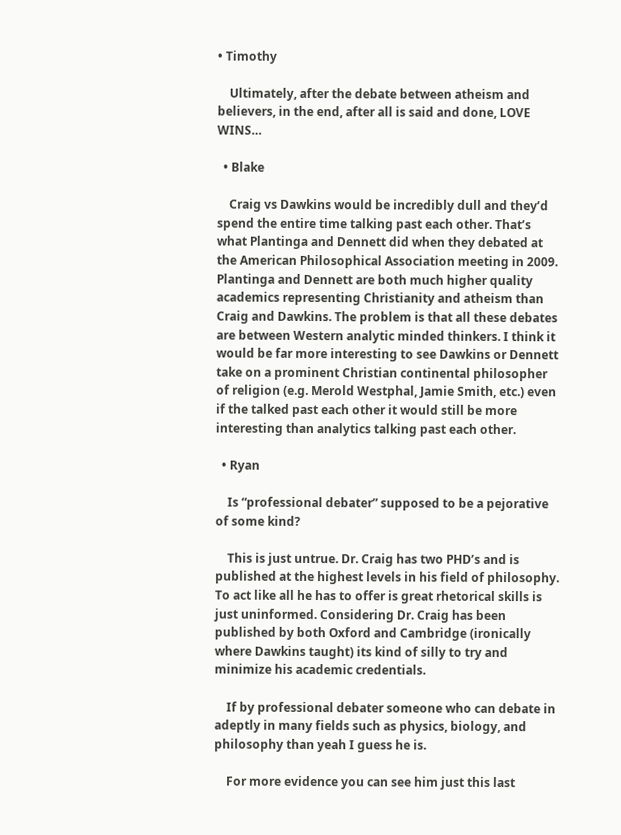• Timothy

    Ultimately, after the debate between atheism and believers, in the end, after all is said and done, LOVE WINS…

  • Blake

    Craig vs Dawkins would be incredibly dull and they’d spend the entire time talking past each other. That’s what Plantinga and Dennett did when they debated at the American Philosophical Association meeting in 2009. Plantinga and Dennett are both much higher quality academics representing Christianity and atheism than Craig and Dawkins. The problem is that all these debates are between Western analytic minded thinkers. I think it would be far more interesting to see Dawkins or Dennett take on a prominent Christian continental philosopher of religion (e.g. Merold Westphal, Jamie Smith, etc.) even if the talked past each other it would still be more interesting than analytics talking past each other.

  • Ryan

    Is “professional debater” supposed to be a pejorative of some kind?

    This is just untrue. Dr. Craig has two PHD’s and is published at the highest levels in his field of philosophy. To act like all he has to offer is great rhetorical skills is just uninformed. Considering Dr. Craig has been published by both Oxford and Cambridge (ironically where Dawkins taught) its kind of silly to try and minimize his academic credentials.

    If by professional debater someone who can debate in adeptly in many fields such as physics, biology, and philosophy than yeah I guess he is.

    For more evidence you can see him just this last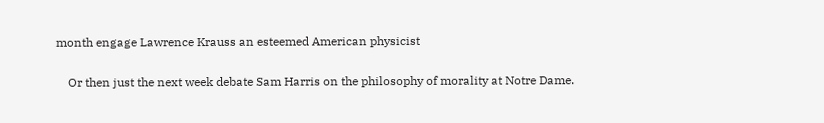month engage Lawrence Krauss an esteemed American physicist

    Or then just the next week debate Sam Harris on the philosophy of morality at Notre Dame.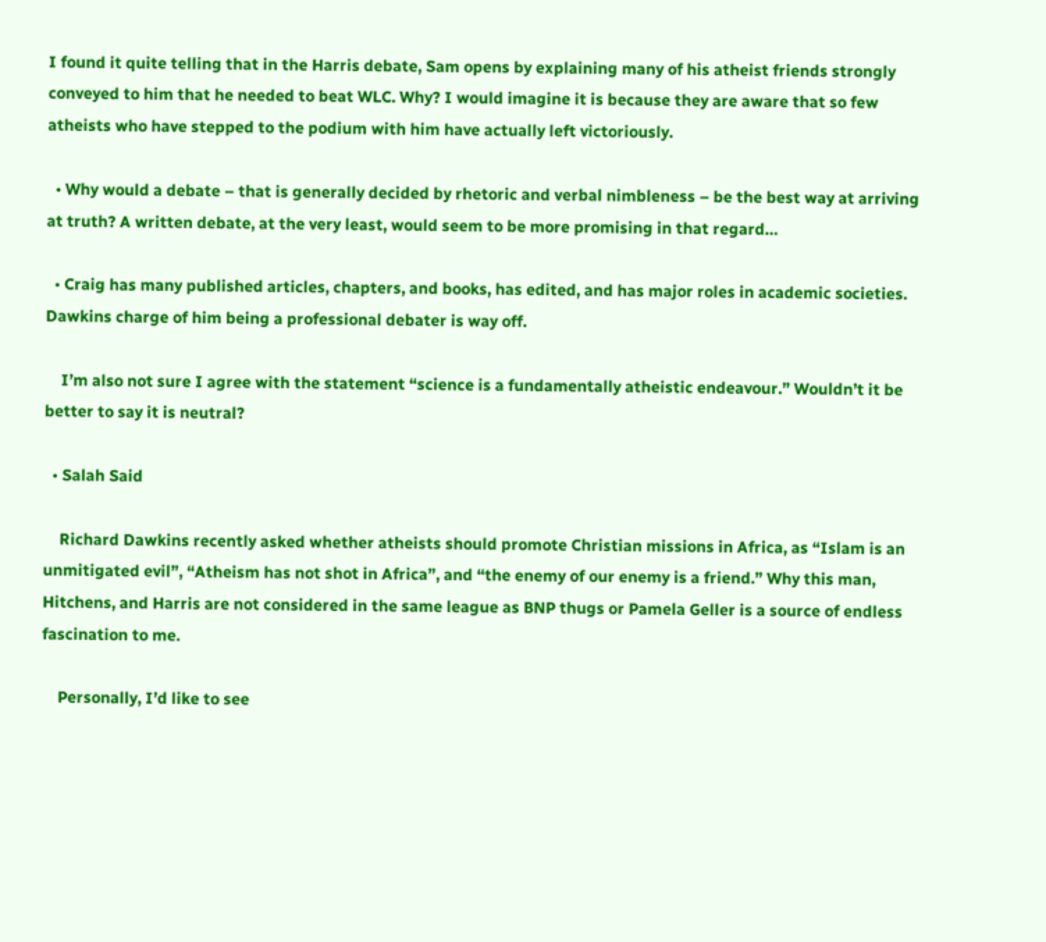I found it quite telling that in the Harris debate, Sam opens by explaining many of his atheist friends strongly conveyed to him that he needed to beat WLC. Why? I would imagine it is because they are aware that so few atheists who have stepped to the podium with him have actually left victoriously.

  • Why would a debate – that is generally decided by rhetoric and verbal nimbleness – be the best way at arriving at truth? A written debate, at the very least, would seem to be more promising in that regard…

  • Craig has many published articles, chapters, and books, has edited, and has major roles in academic societies. Dawkins charge of him being a professional debater is way off.

    I’m also not sure I agree with the statement “science is a fundamentally atheistic endeavour.” Wouldn’t it be better to say it is neutral?

  • Salah Said

    Richard Dawkins recently asked whether atheists should promote Christian missions in Africa, as “Islam is an unmitigated evil”, “Atheism has not shot in Africa”, and “the enemy of our enemy is a friend.” Why this man, Hitchens, and Harris are not considered in the same league as BNP thugs or Pamela Geller is a source of endless fascination to me.

    Personally, I’d like to see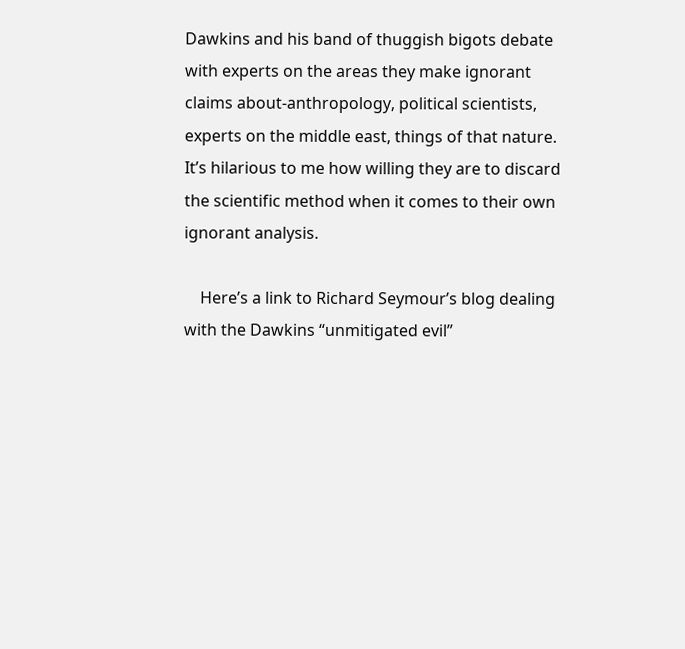Dawkins and his band of thuggish bigots debate with experts on the areas they make ignorant claims about-anthropology, political scientists, experts on the middle east, things of that nature. It’s hilarious to me how willing they are to discard the scientific method when it comes to their own ignorant analysis.

    Here’s a link to Richard Seymour’s blog dealing with the Dawkins “unmitigated evil”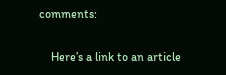comments:

    Here’s a link to an article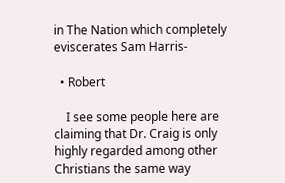in The Nation which completely eviscerates Sam Harris-

  • Robert

    I see some people here are claiming that Dr. Craig is only highly regarded among other Christians the same way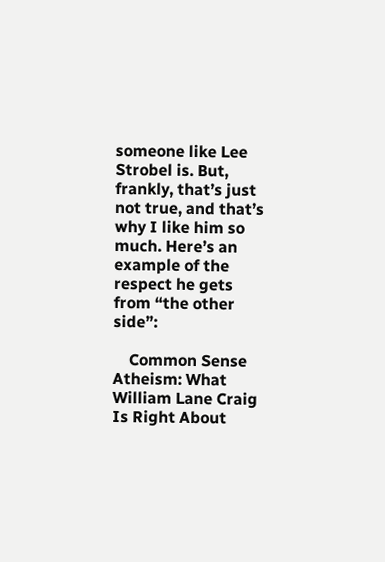someone like Lee Strobel is. But, frankly, that’s just not true, and that’s why I like him so much. Here’s an example of the respect he gets from “the other side”:

    Common Sense Atheism: What William Lane Craig Is Right About